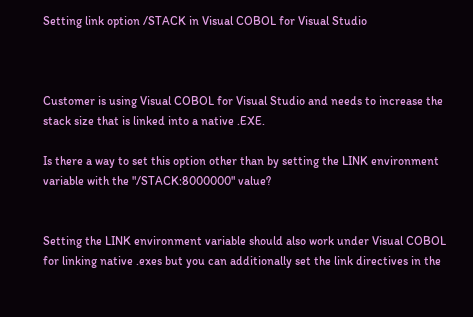Setting link option /STACK in Visual COBOL for Visual Studio



Customer is using Visual COBOL for Visual Studio and needs to increase the stack size that is linked into a native .EXE.

Is there a way to set this option other than by setting the LINK environment variable with the "/STACK:8000000" value?


Setting the LINK environment variable should also work under Visual COBOL for linking native .exes but you can additionally set the link directives in the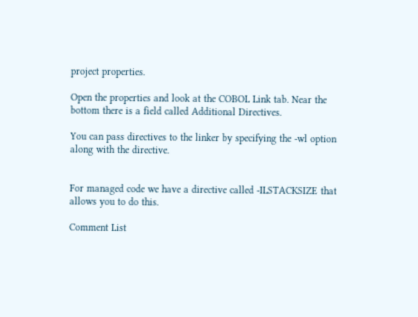project properties.

Open the properties and look at the COBOL Link tab. Near the bottom there is a field called Additional Directives.

You can pass directives to the linker by specifying the -wl option along with the directive.


For managed code we have a directive called -ILSTACKSIZE that allows you to do this.

Comment List